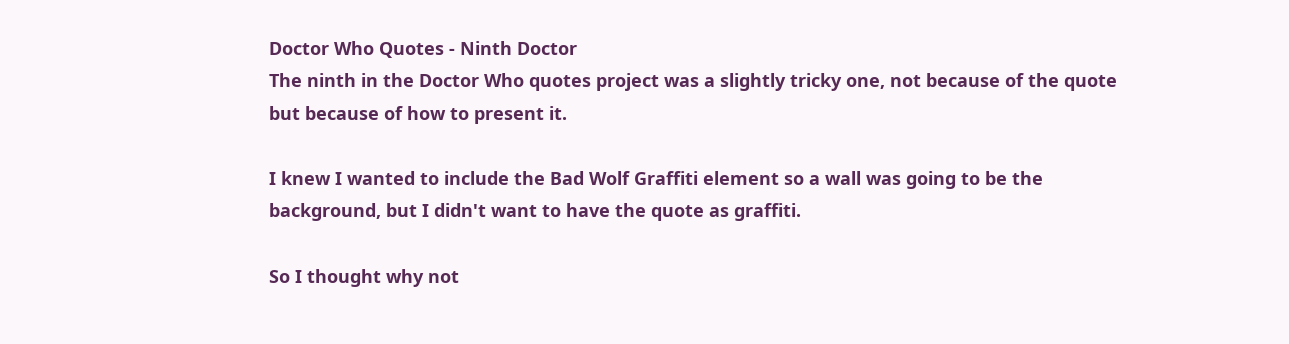Doctor Who Quotes - Ninth Doctor
The ninth in the Doctor Who quotes project was a slightly tricky one, not because of the quote but because of how to present it.

I knew I wanted to include the Bad Wolf Graffiti element so a wall was going to be the background, but I didn't want to have the quote as graffiti.

So I thought why not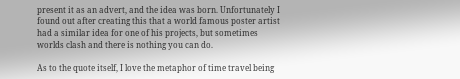present it as an advert, and the idea was born. Unfortunately I found out after creating this that a world famous poster artist had a similar idea for one of his projects, but sometimes worlds clash and there is nothing you can do.

As to the quote itself, I love the metaphor of time travel being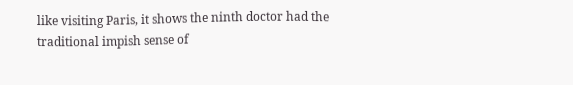like visiting Paris, it shows the ninth doctor had the traditional impish sense of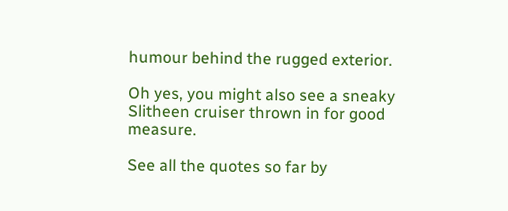humour behind the rugged exterior.

Oh yes, you might also see a sneaky Slitheen cruiser thrown in for good measure.

See all the quotes so far by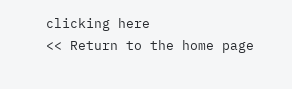clicking here
<< Return to the home page